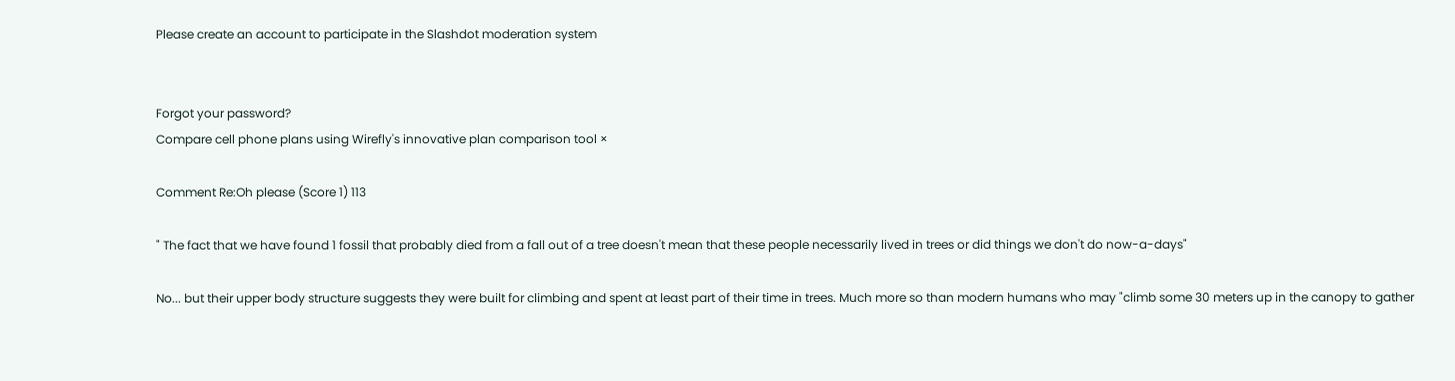Please create an account to participate in the Slashdot moderation system


Forgot your password?
Compare cell phone plans using Wirefly's innovative plan comparison tool ×

Comment Re:Oh please (Score 1) 113

" The fact that we have found 1 fossil that probably died from a fall out of a tree doesn't mean that these people necessarily lived in trees or did things we don't do now-a-days"

No... but their upper body structure suggests they were built for climbing and spent at least part of their time in trees. Much more so than modern humans who may "climb some 30 meters up in the canopy to gather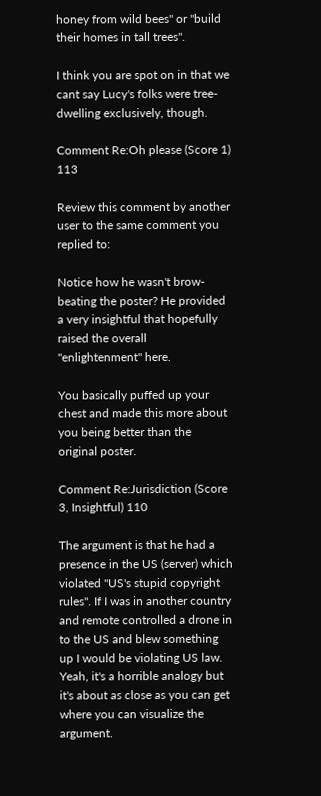honey from wild bees" or "build their homes in tall trees".

I think you are spot on in that we cant say Lucy's folks were tree-dwelling exclusively, though.

Comment Re:Oh please (Score 1) 113

Review this comment by another user to the same comment you replied to:

Notice how he wasn't brow-beating the poster? He provided a very insightful that hopefully raised the overall "enlightenment" here.

You basically puffed up your chest and made this more about you being better than the original poster.

Comment Re:Jurisdiction (Score 3, Insightful) 110

The argument is that he had a presence in the US (server) which violated "US's stupid copyright rules". If I was in another country and remote controlled a drone in to the US and blew something up I would be violating US law. Yeah, it's a horrible analogy but it's about as close as you can get where you can visualize the argument.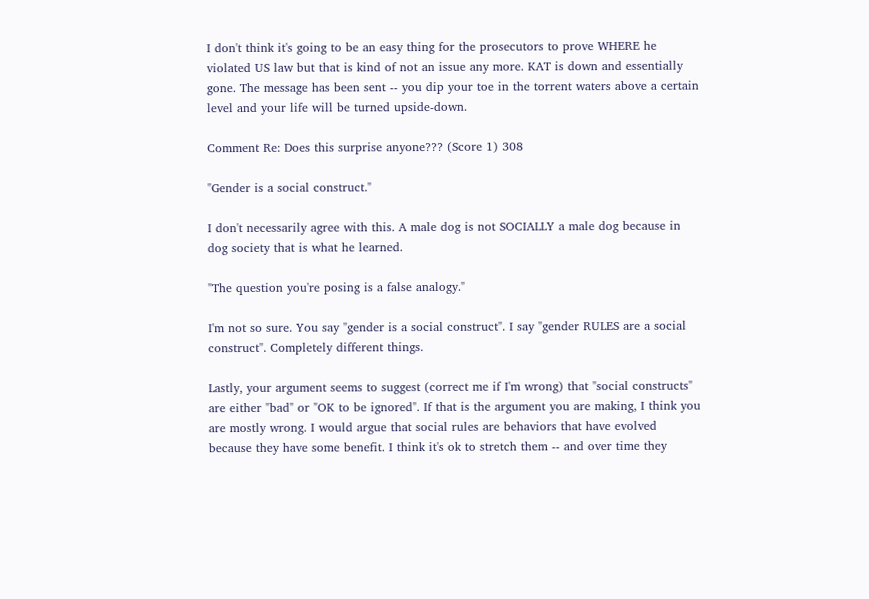I don't think it's going to be an easy thing for the prosecutors to prove WHERE he violated US law but that is kind of not an issue any more. KAT is down and essentially gone. The message has been sent -- you dip your toe in the torrent waters above a certain level and your life will be turned upside-down.

Comment Re: Does this surprise anyone??? (Score 1) 308

"Gender is a social construct."

I don't necessarily agree with this. A male dog is not SOCIALLY a male dog because in dog society that is what he learned.

"The question you're posing is a false analogy."

I'm not so sure. You say "gender is a social construct". I say "gender RULES are a social construct". Completely different things.

Lastly, your argument seems to suggest (correct me if I'm wrong) that "social constructs" are either "bad" or "OK to be ignored". If that is the argument you are making, I think you are mostly wrong. I would argue that social rules are behaviors that have evolved because they have some benefit. I think it's ok to stretch them -- and over time they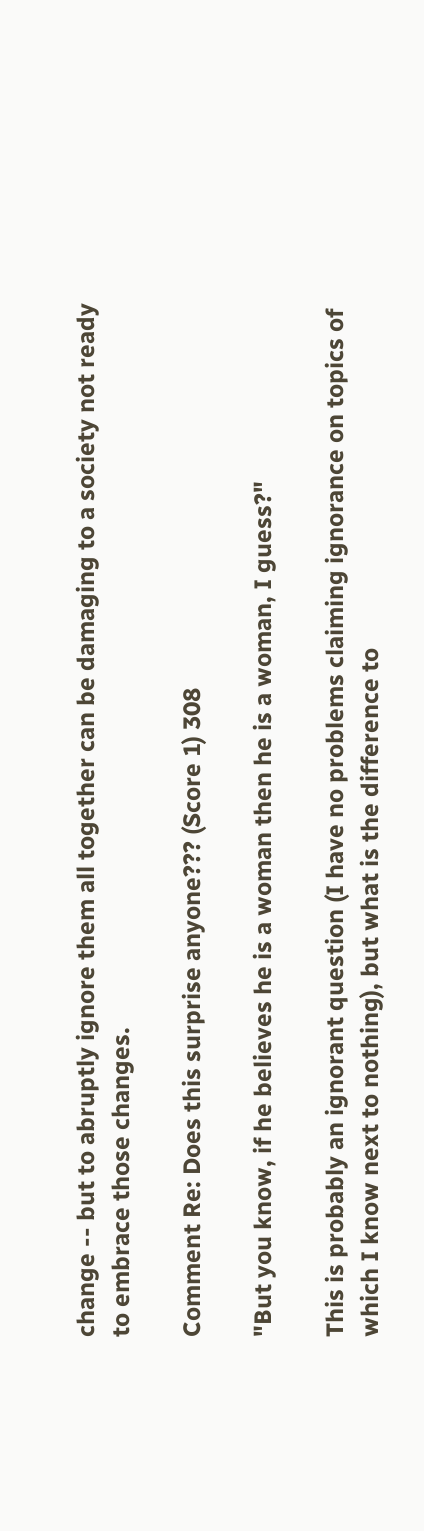change -- but to abruptly ignore them all together can be damaging to a society not ready to embrace those changes.

Comment Re: Does this surprise anyone??? (Score 1) 308

"But you know, if he believes he is a woman then he is a woman, I guess?"

This is probably an ignorant question (I have no problems claiming ignorance on topics of which I know next to nothing), but what is the difference to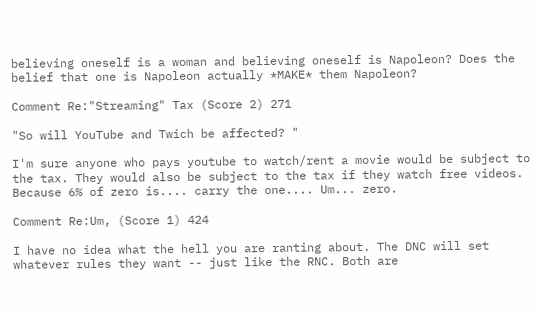believing oneself is a woman and believing oneself is Napoleon? Does the belief that one is Napoleon actually *MAKE* them Napoleon?

Comment Re:"Streaming" Tax (Score 2) 271

"So will YouTube and Twich be affected? "

I'm sure anyone who pays youtube to watch/rent a movie would be subject to the tax. They would also be subject to the tax if they watch free videos. Because 6% of zero is.... carry the one.... Um... zero.

Comment Re:Um, (Score 1) 424

I have no idea what the hell you are ranting about. The DNC will set whatever rules they want -- just like the RNC. Both are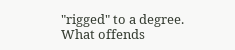"rigged" to a degree. What offends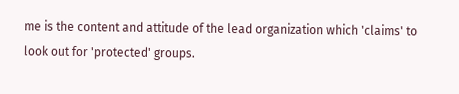me is the content and attitude of the lead organization which 'claims' to look out for 'protected' groups.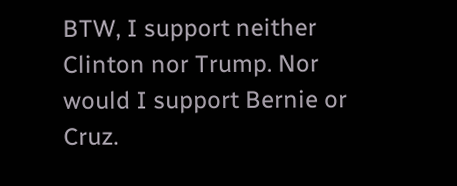BTW, I support neither Clinton nor Trump. Nor would I support Bernie or Cruz.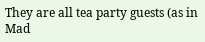They are all tea party guests (as in Mad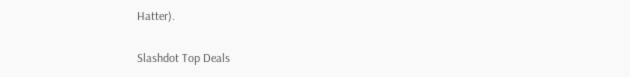Hatter).

Slashdot Top Deals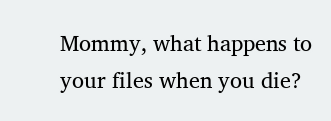Mommy, what happens to your files when you die?